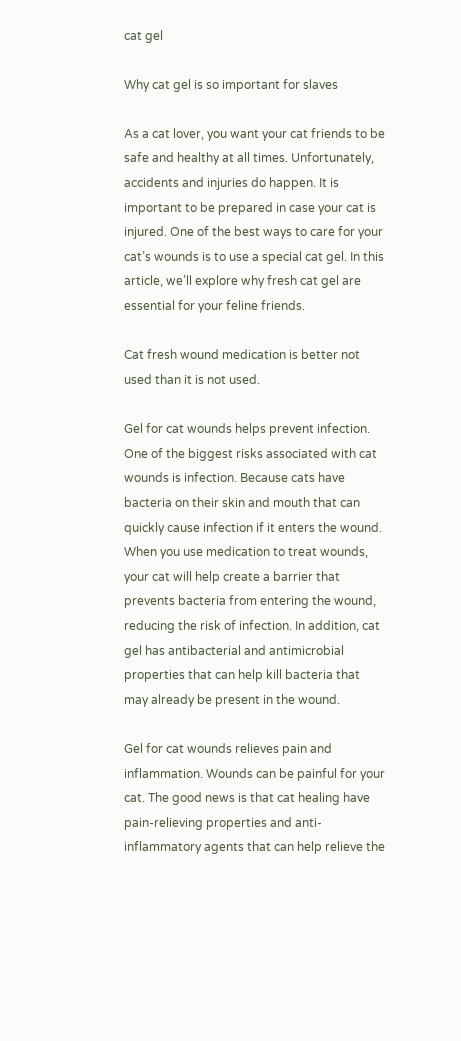cat gel

Why cat gel is so important for slaves

As a cat lover, you want your cat friends to be safe and healthy at all times. Unfortunately, accidents and injuries do happen. It is important to be prepared in case your cat is injured. One of the best ways to care for your cat’s wounds is to use a special cat gel. In this article, we’ll explore why fresh cat gel are essential for your feline friends.

Cat fresh wound medication is better not used than it is not used.

Gel for cat wounds helps prevent infection. One of the biggest risks associated with cat wounds is infection. Because cats have bacteria on their skin and mouth that can quickly cause infection if it enters the wound. When you use medication to treat wounds, your cat will help create a barrier that prevents bacteria from entering the wound, reducing the risk of infection. In addition, cat gel has antibacterial and antimicrobial properties that can help kill bacteria that may already be present in the wound.

Gel for cat wounds relieves pain and inflammation. Wounds can be painful for your cat. The good news is that cat healing have pain-relieving properties and anti-inflammatory agents that can help relieve the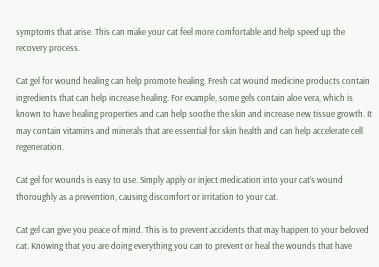symptoms that arise. This can make your cat feel more comfortable and help speed up the recovery process.

Cat gel for wound healing can help promote healing. Fresh cat wound medicine products contain ingredients that can help increase healing. For example, some gels contain aloe vera, which is known to have healing properties and can help soothe the skin and increase new tissue growth. It may contain vitamins and minerals that are essential for skin health and can help accelerate cell regeneration.

Cat gel for wounds is easy to use. Simply apply or inject medication into your cat’s wound thoroughly as a prevention, causing discomfort or irritation to your cat.

Cat gel can give you peace of mind. This is to prevent accidents that may happen to your beloved cat. Knowing that you are doing everything you can to prevent or heal the wounds that have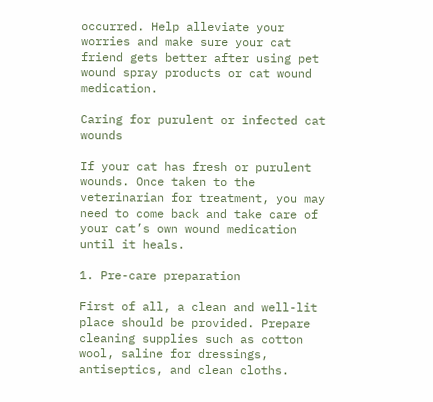occurred. Help alleviate your worries and make sure your cat friend gets better after using pet wound spray products or cat wound medication.

Caring for purulent or infected cat wounds

If your cat has fresh or purulent wounds. Once taken to the veterinarian for treatment, you may need to come back and take care of your cat’s own wound medication until it heals.

1. Pre-care preparation

First of all, a clean and well-lit place should be provided. Prepare cleaning supplies such as cotton wool, saline for dressings, antiseptics, and clean cloths.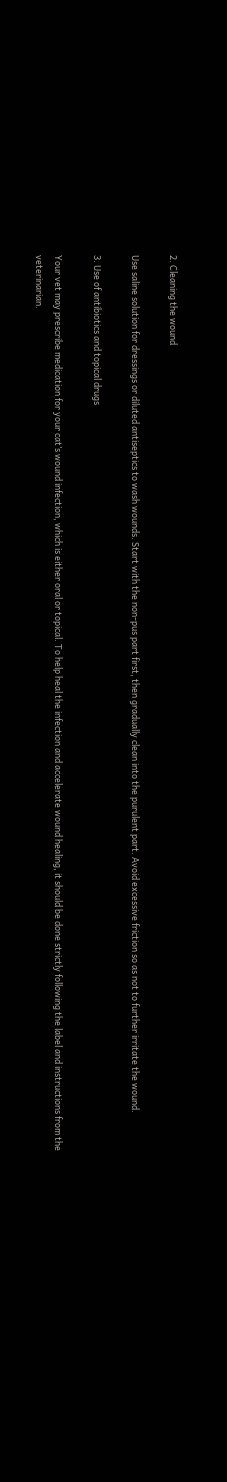2. Cleaning the wound

Use saline solution for dressings or diluted antiseptics to wash wounds. Start with the non-pus part first, then gradually clean into the purulent part. Avoid excessive friction so as not to further irritate the wound.

3. Use of antibiotics and topical drugs

Your vet may prescribe medication for your cat’s wound infection, which is either oral or topical. To help heal the infection and accelerate wound healing, it should be done strictly following the label and instructions from the veterinarian.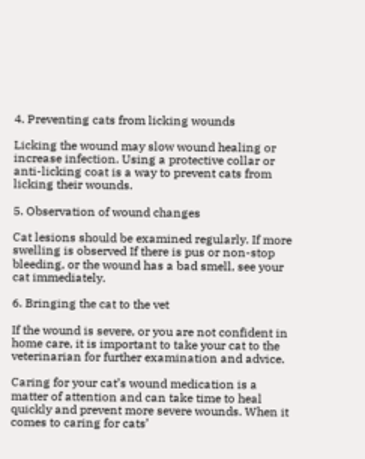4. Preventing cats from licking wounds

Licking the wound may slow wound healing or increase infection. Using a protective collar or anti-licking coat is a way to prevent cats from licking their wounds.

5. Observation of wound changes

Cat lesions should be examined regularly. If more swelling is observed If there is pus or non-stop bleeding, or the wound has a bad smell, see your cat immediately.

6. Bringing the cat to the vet

If the wound is severe, or you are not confident in home care, it is important to take your cat to the veterinarian for further examination and advice.

Caring for your cat’s wound medication is a matter of attention and can take time to heal quickly and prevent more severe wounds. When it comes to caring for cats’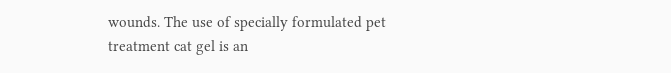wounds. The use of specially formulated pet treatment cat gel is an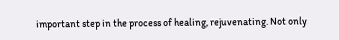important step in the process of healing, rejuvenating. Not only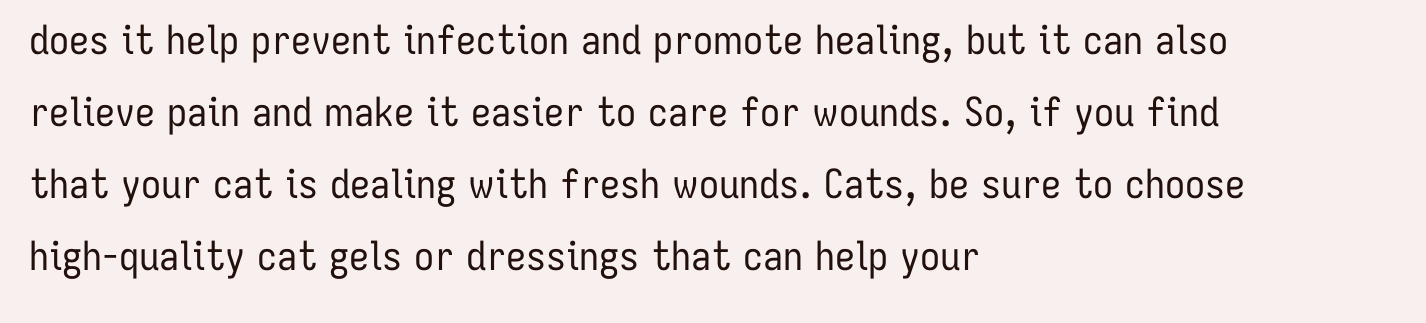does it help prevent infection and promote healing, but it can also relieve pain and make it easier to care for wounds. So, if you find that your cat is dealing with fresh wounds. Cats, be sure to choose high-quality cat gels or dressings that can help your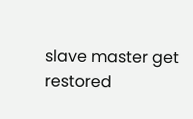slave master get restored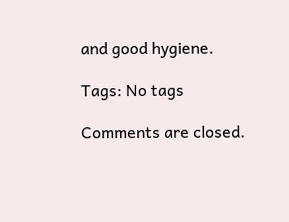and good hygiene.

Tags: No tags

Comments are closed.